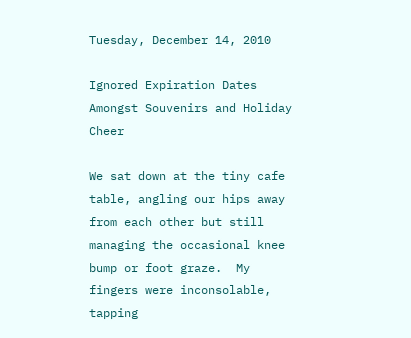Tuesday, December 14, 2010

Ignored Expiration Dates Amongst Souvenirs and Holiday Cheer

We sat down at the tiny cafe table, angling our hips away from each other but still managing the occasional knee bump or foot graze.  My fingers were inconsolable, tapping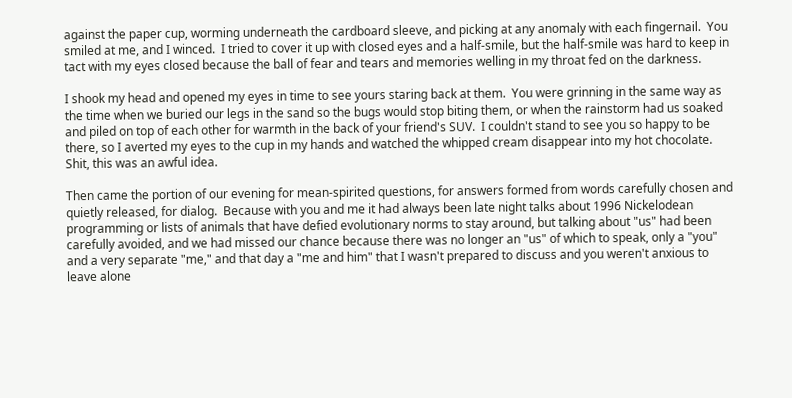against the paper cup, worming underneath the cardboard sleeve, and picking at any anomaly with each fingernail.  You smiled at me, and I winced.  I tried to cover it up with closed eyes and a half-smile, but the half-smile was hard to keep in tact with my eyes closed because the ball of fear and tears and memories welling in my throat fed on the darkness.

I shook my head and opened my eyes in time to see yours staring back at them.  You were grinning in the same way as the time when we buried our legs in the sand so the bugs would stop biting them, or when the rainstorm had us soaked and piled on top of each other for warmth in the back of your friend's SUV.  I couldn't stand to see you so happy to be there, so I averted my eyes to the cup in my hands and watched the whipped cream disappear into my hot chocolate.  Shit, this was an awful idea.

Then came the portion of our evening for mean-spirited questions, for answers formed from words carefully chosen and quietly released, for dialog.  Because with you and me it had always been late night talks about 1996 Nickelodean programming or lists of animals that have defied evolutionary norms to stay around, but talking about "us" had been carefully avoided, and we had missed our chance because there was no longer an "us" of which to speak, only a "you" and a very separate "me," and that day a "me and him" that I wasn't prepared to discuss and you weren't anxious to leave alone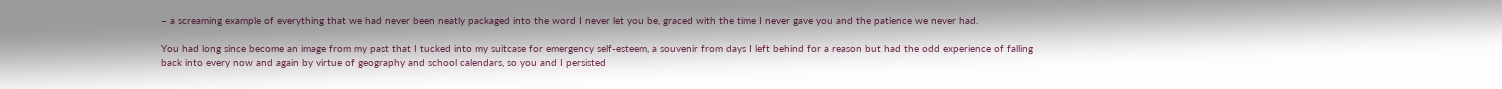– a screaming example of everything that we had never been neatly packaged into the word I never let you be, graced with the time I never gave you and the patience we never had.

You had long since become an image from my past that I tucked into my suitcase for emergency self-esteem, a souvenir from days I left behind for a reason but had the odd experience of falling back into every now and again by virtue of geography and school calendars, so you and I persisted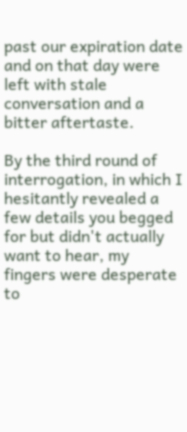past our expiration date and on that day were left with stale conversation and a bitter aftertaste.

By the third round of interrogation, in which I hesitantly revealed a few details you begged for but didn't actually want to hear, my fingers were desperate to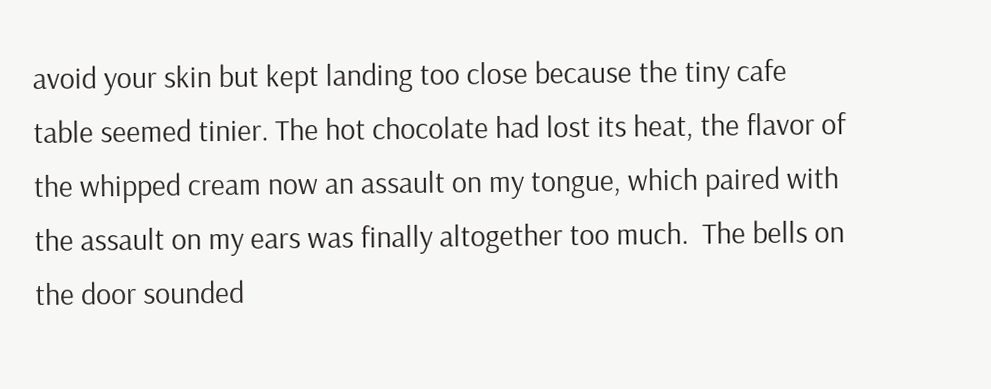avoid your skin but kept landing too close because the tiny cafe table seemed tinier. The hot chocolate had lost its heat, the flavor of the whipped cream now an assault on my tongue, which paired with the assault on my ears was finally altogether too much.  The bells on the door sounded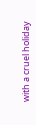with a cruel holiday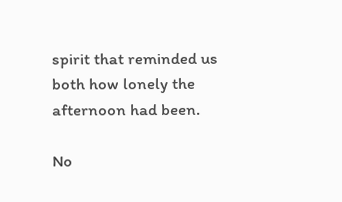spirit that reminded us both how lonely the afternoon had been.

No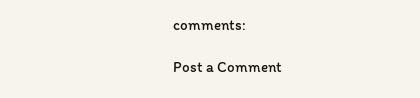comments:

Post a Comment